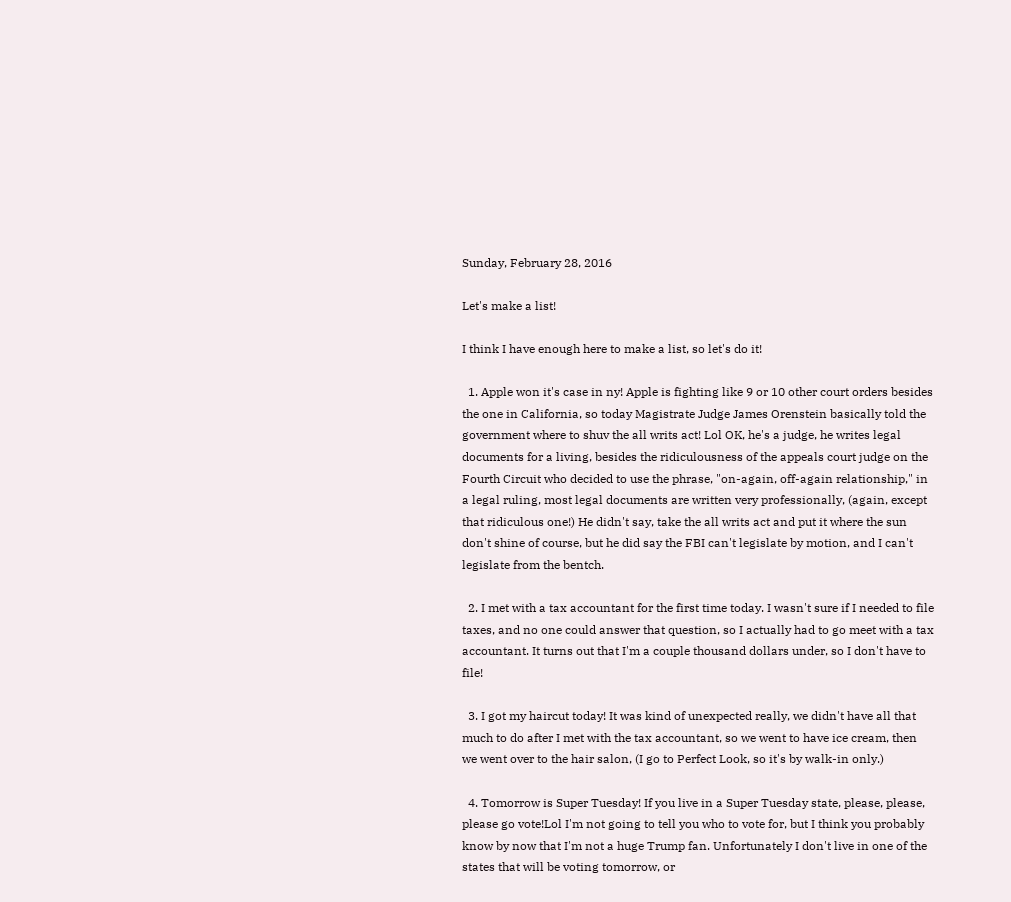Sunday, February 28, 2016

Let's make a list!

I think I have enough here to make a list, so let's do it!

  1. Apple won it's case in ny! Apple is fighting like 9 or 10 other court orders besides the one in California, so today Magistrate Judge James Orenstein basically told the government where to shuv the all writs act! Lol OK, he's a judge, he writes legal documents for a living, besides the ridiculousness of the appeals court judge on the Fourth Circuit who decided to use the phrase, "on-again, off-again relationship," in a legal ruling, most legal documents are written very professionally, (again, except that ridiculous one!) He didn't say, take the all writs act and put it where the sun don't shine of course, but he did say the FBI can't legislate by motion, and I can't legislate from the bentch.

  2. I met with a tax accountant for the first time today. I wasn't sure if I needed to file taxes, and no one could answer that question, so I actually had to go meet with a tax accountant. It turns out that I'm a couple thousand dollars under, so I don't have to file!

  3. I got my haircut today! It was kind of unexpected really, we didn't have all that much to do after I met with the tax accountant, so we went to have ice cream, then we went over to the hair salon, (I go to Perfect Look, so it's by walk-in only.)

  4. Tomorrow is Super Tuesday! If you live in a Super Tuesday state, please, please, please go vote!Lol I'm not going to tell you who to vote for, but I think you probably know by now that I'm not a huge Trump fan. Unfortunately I don't live in one of the states that will be voting tomorrow, or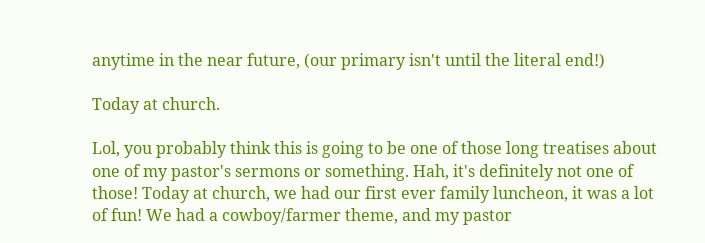anytime in the near future, (our primary isn't until the literal end!)

Today at church.

Lol, you probably think this is going to be one of those long treatises about one of my pastor's sermons or something. Hah, it's definitely not one of those! Today at church, we had our first ever family luncheon, it was a lot of fun! We had a cowboy/farmer theme, and my pastor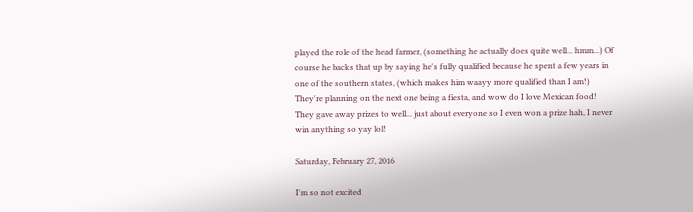played the role of the head farmer, (something he actually does quite well... hmm...) Of course he backs that up by saying he's fully qualified because he spent a few years in one of the southern states, (which makes him waayy more qualified than I am!) They're planning on the next one being a fiesta, and wow do I love Mexican food! They gave away prizes to well... just about everyone so I even won a prize hah, I never win anything so yay lol!

Saturday, February 27, 2016

I'm so not excited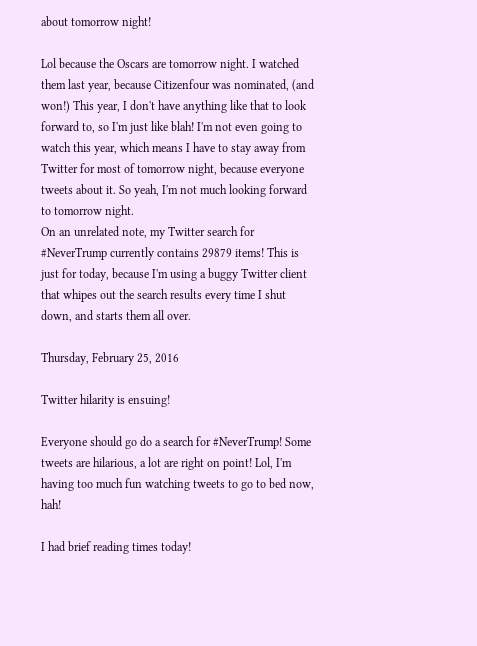about tomorrow night!

Lol because the Oscars are tomorrow night. I watched them last year, because Citizenfour was nominated, (and won!) This year, I don't have anything like that to look forward to, so I'm just like blah! I'm not even going to watch this year, which means I have to stay away from Twitter for most of tomorrow night, because everyone tweets about it. So yeah, I'm not much looking forward to tomorrow night.
On an unrelated note, my Twitter search for #NeverTrump currently contains 29879 items! This is just for today, because I'm using a buggy Twitter client that whipes out the search results every time I shut down, and starts them all over.

Thursday, February 25, 2016

Twitter hilarity is ensuing!

Everyone should go do a search for #NeverTrump! Some tweets are hilarious, a lot are right on point! Lol, I'm having too much fun watching tweets to go to bed now, hah!

I had brief reading times today!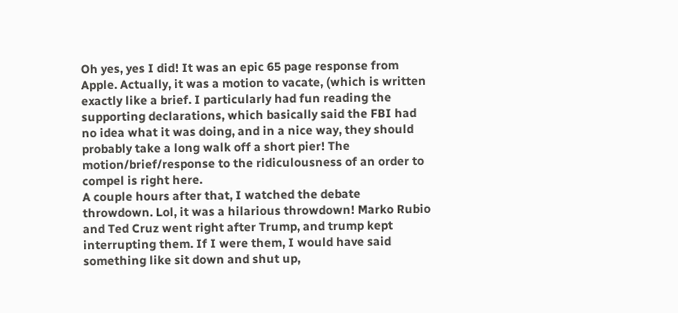Oh yes, yes I did! It was an epic 65 page response from Apple. Actually, it was a motion to vacate, (which is written exactly like a brief. I particularly had fun reading the supporting declarations, which basically said the FBI had no idea what it was doing, and in a nice way, they should probably take a long walk off a short pier! The motion/brief/response to the ridiculousness of an order to compel is right here.
A couple hours after that, I watched the debate throwdown. Lol, it was a hilarious throwdown! Marko Rubio and Ted Cruz went right after Trump, and trump kept interrupting them. If I were them, I would have said something like sit down and shut up,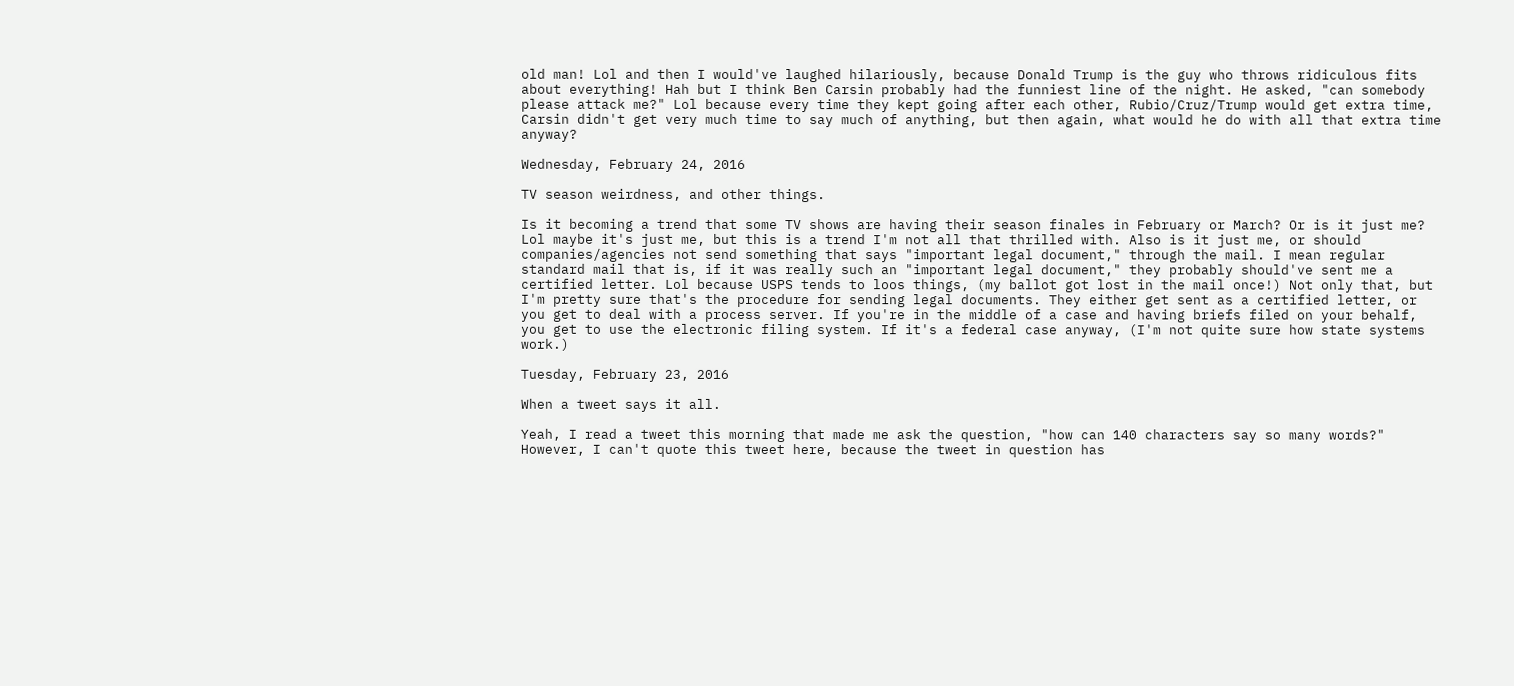old man! Lol and then I would've laughed hilariously, because Donald Trump is the guy who throws ridiculous fits about everything! Hah but I think Ben Carsin probably had the funniest line of the night. He asked, "can somebody please attack me?" Lol because every time they kept going after each other, Rubio/Cruz/Trump would get extra time, Carsin didn't get very much time to say much of anything, but then again, what would he do with all that extra time anyway?

Wednesday, February 24, 2016

TV season weirdness, and other things.

Is it becoming a trend that some TV shows are having their season finales in February or March? Or is it just me? Lol maybe it's just me, but this is a trend I'm not all that thrilled with. Also is it just me, or should companies/agencies not send something that says "important legal document," through the mail. I mean regular standard mail that is, if it was really such an "important legal document," they probably should've sent me a certified letter. Lol because USPS tends to loos things, (my ballot got lost in the mail once!) Not only that, but I'm pretty sure that's the procedure for sending legal documents. They either get sent as a certified letter, or you get to deal with a process server. If you're in the middle of a case and having briefs filed on your behalf, you get to use the electronic filing system. If it's a federal case anyway, (I'm not quite sure how state systems work.)

Tuesday, February 23, 2016

When a tweet says it all.

Yeah, I read a tweet this morning that made me ask the question, "how can 140 characters say so many words?" However, I can't quote this tweet here, because the tweet in question has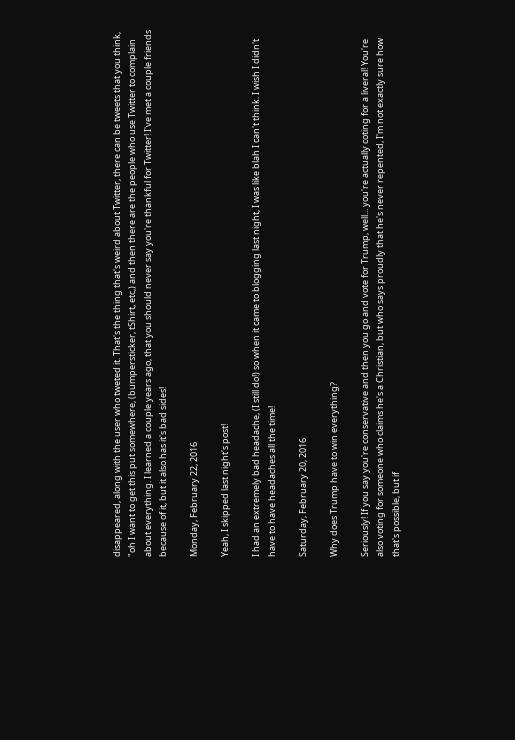disappeared, along with the user who tweted it. That's the thing that's weird about Twitter, there can be tweets that you think, "oh I want to get this put somewhere, (bumpersticker, tShirt, etc,) and then there are the people who use Twitter to complain about everything. I learned a couple years ago, that you should never say you're thankful for Twitter! I've met a couple friends because of it, but it also has it's bad sides!

Monday, February 22, 2016

Yeah, I skipped last night's post!

I had an extremely bad headache, (I still do!) so when it came to blogging last night, I was like blah I can't think. I wish I didn't have to have headaches all the time!

Saturday, February 20, 2016

Why does Trump have to win everything?

Seriously! If you say you're conservative and then you go and vote for Trump, well... you're actually coting for a liveral! You're also voting for someone who claims he's a Christian, but who says proudly that he's never repented, I'm not exactly sure how that's possible, but if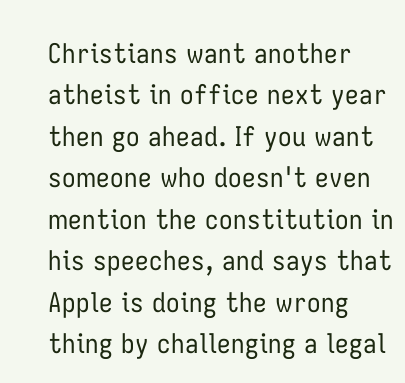Christians want another atheist in office next year then go ahead. If you want someone who doesn't even mention the constitution in his speeches, and says that Apple is doing the wrong thing by challenging a legal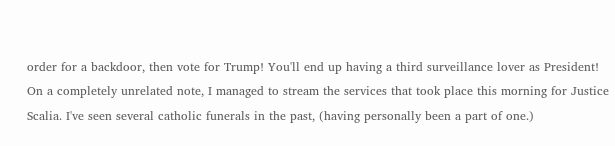order for a backdoor, then vote for Trump! You'll end up having a third surveillance lover as President!
On a completely unrelated note, I managed to stream the services that took place this morning for Justice Scalia. I've seen several catholic funerals in the past, (having personally been a part of one.)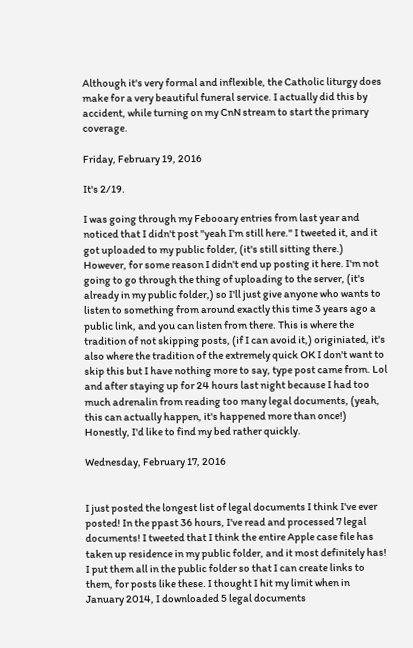Although it's very formal and inflexible, the Catholic liturgy does make for a very beautiful funeral service. I actually did this by accident, while turning on my CnN stream to start the primary coverage.

Friday, February 19, 2016

It's 2/19.

I was going through my Febooary entries from last year and noticed that I didn't post "yeah I'm still here." I tweeted it, and it got uploaded to my public folder, (it's still sitting there.) However, for some reason I didn't end up posting it here. I'm not going to go through the thing of uploading to the server, (it's already in my public folder,) so I'll just give anyone who wants to listen to something from around exactly this time 3 years ago a public link, and you can listen from there. This is where the tradition of not skipping posts, (if I can avoid it,) originiated, it's also where the tradition of the extremely quick OK I don't want to skip this but I have nothing more to say, type post came from. Lol and after staying up for 24 hours last night because I had too much adrenalin from reading too many legal documents, (yeah, this can actually happen, it's happened more than once!) Honestly, I'd like to find my bed rather quickly.

Wednesday, February 17, 2016


I just posted the longest list of legal documents I think I've ever posted! In the ppast 36 hours, I've read and processed 7 legal documents! I tweeted that I think the entire Apple case file has taken up residence in my public folder, and it most definitely has! I put them all in the public folder so that I can create links to them, for posts like these. I thought I hit my limit when in January 2014, I downloaded 5 legal documents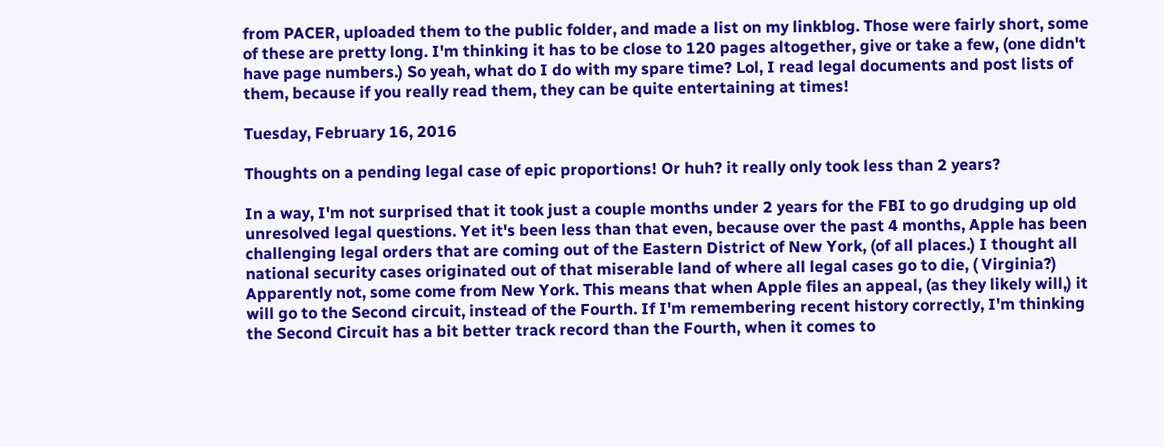from PACER, uploaded them to the public folder, and made a list on my linkblog. Those were fairly short, some of these are pretty long. I'm thinking it has to be close to 120 pages altogether, give or take a few, (one didn't have page numbers.) So yeah, what do I do with my spare time? Lol, I read legal documents and post lists of them, because if you really read them, they can be quite entertaining at times!

Tuesday, February 16, 2016

Thoughts on a pending legal case of epic proportions! Or huh? it really only took less than 2 years?

In a way, I'm not surprised that it took just a couple months under 2 years for the FBI to go drudging up old unresolved legal questions. Yet it's been less than that even, because over the past 4 months, Apple has been challenging legal orders that are coming out of the Eastern District of New York, (of all places.) I thought all national security cases originated out of that miserable land of where all legal cases go to die, ( Virginia?) Apparently not, some come from New York. This means that when Apple files an appeal, (as they likely will,) it will go to the Second circuit, instead of the Fourth. If I'm remembering recent history correctly, I'm thinking the Second Circuit has a bit better track record than the Fourth, when it comes to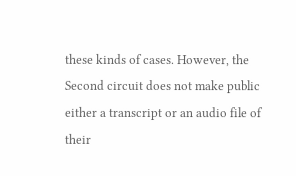these kinds of cases. However, the Second circuit does not make public either a transcript or an audio file of their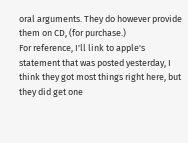oral arguments. They do however provide them on CD, (for purchase.)
For reference, I'll link to apple's statement that was posted yesterday, I think they got most things right here, but they did get one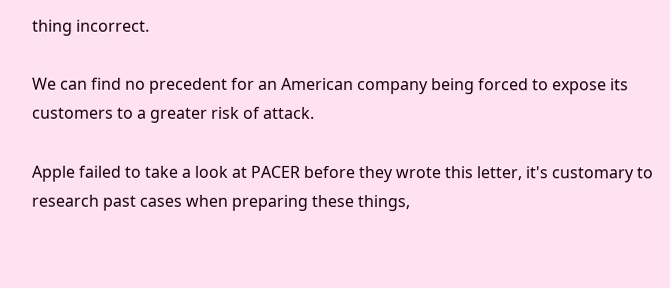thing incorrect.

We can find no precedent for an American company being forced to expose its customers to a greater risk of attack.

Apple failed to take a look at PACER before they wrote this letter, it's customary to research past cases when preparing these things,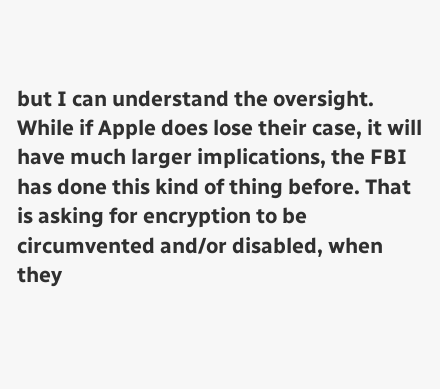but I can understand the oversight. While if Apple does lose their case, it will have much larger implications, the FBI has done this kind of thing before. That is asking for encryption to be circumvented and/or disabled, when they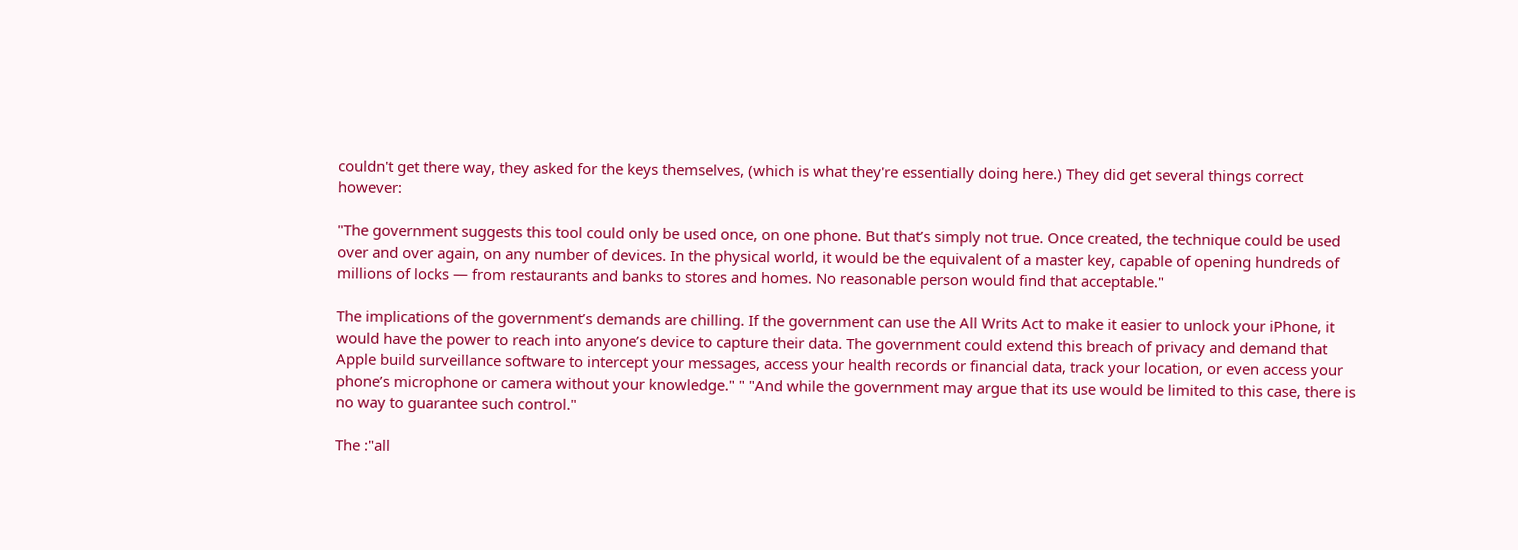couldn't get there way, they asked for the keys themselves, (which is what they're essentially doing here.) They did get several things correct however:

"The government suggests this tool could only be used once, on one phone. But that’s simply not true. Once created, the technique could be used over and over again, on any number of devices. In the physical world, it would be the equivalent of a master key, capable of opening hundreds of millions of locks — from restaurants and banks to stores and homes. No reasonable person would find that acceptable."

The implications of the government’s demands are chilling. If the government can use the All Writs Act to make it easier to unlock your iPhone, it would have the power to reach into anyone’s device to capture their data. The government could extend this breach of privacy and demand that Apple build surveillance software to intercept your messages, access your health records or financial data, track your location, or even access your phone’s microphone or camera without your knowledge." " "And while the government may argue that its use would be limited to this case, there is no way to guarantee such control."

The :"all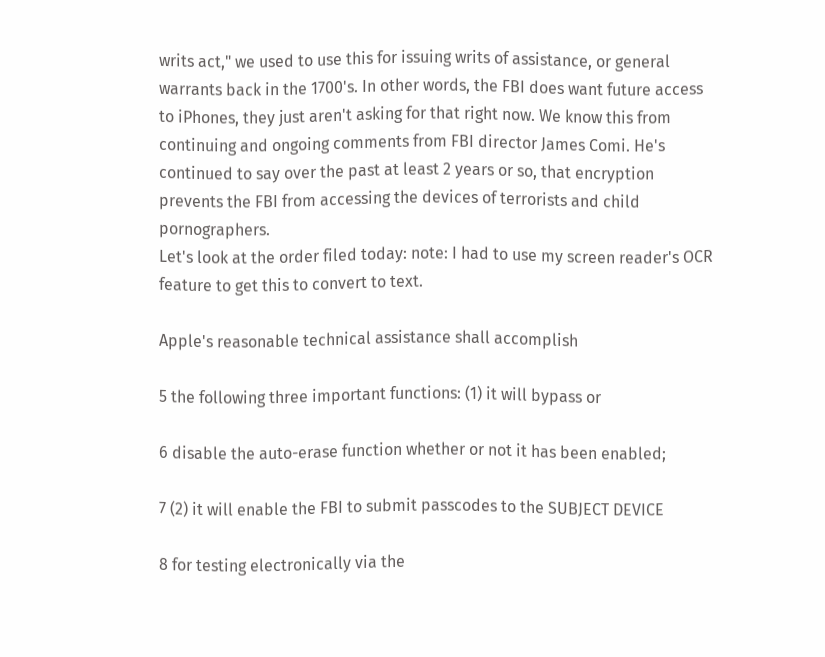writs act," we used to use this for issuing writs of assistance, or general warrants back in the 1700's. In other words, the FBI does want future access to iPhones, they just aren't asking for that right now. We know this from continuing and ongoing comments from FBI director James Comi. He's continued to say over the past at least 2 years or so, that encryption prevents the FBI from accessing the devices of terrorists and child pornographers.
Let's look at the order filed today: note: I had to use my screen reader's OCR feature to get this to convert to text.

Apple's reasonable technical assistance shall accomplish

5 the following three important functions: (1) it will bypass or

6 disable the auto-erase function whether or not it has been enabled;

7 (2) it will enable the FBI to submit passcodes to the SUBJECT DEVICE

8 for testing electronically via the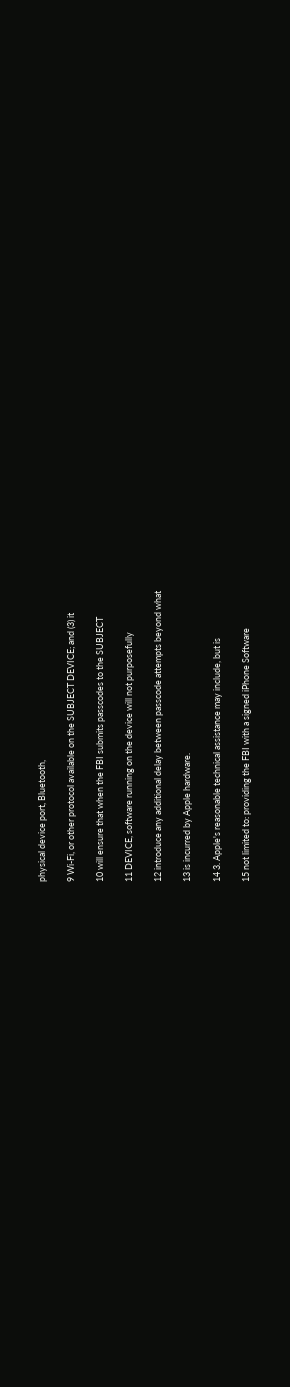physical device port, Bluetooth,

9 Wi-Fi, or other protocol available on the SUBJECT DEVICE; and (3) it

10 will ensure that when the FBI submits passcodes to the SUBJECT

11 DEVICE, software running on the device will not purposefully

12 introduce any additional delay between passcode attempts beyond what

13 is incurred by Apple hardware.

14 3. Apple's reasonable technical assistance may include, but is

15 not limited to: providing the FBI with a signed iPhone Software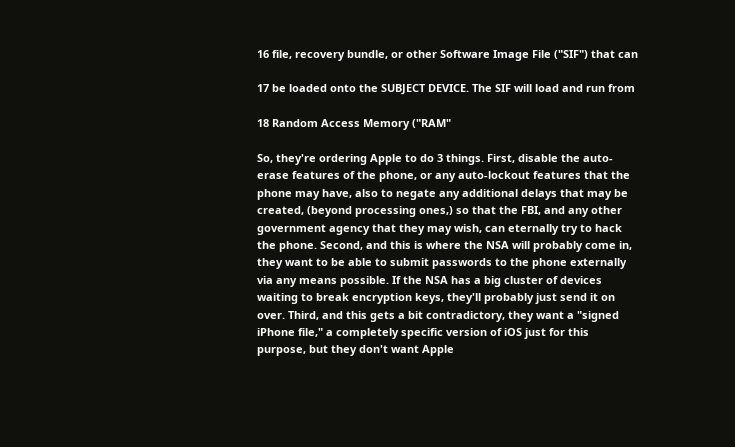16 file, recovery bundle, or other Software Image File ("SIF") that can

17 be loaded onto the SUBJECT DEVICE. The SIF will load and run from

18 Random Access Memory ("RAM"

So, they're ordering Apple to do 3 things. First, disable the auto-erase features of the phone, or any auto-lockout features that the phone may have, also to negate any additional delays that may be created, (beyond processing ones,) so that the FBI, and any other government agency that they may wish, can eternally try to hack the phone. Second, and this is where the NSA will probably come in, they want to be able to submit passwords to the phone externally via any means possible. If the NSA has a big cluster of devices waiting to break encryption keys, they'll probably just send it on over. Third, and this gets a bit contradictory, they want a "signed iPhone file," a completely specific version of iOS just for this purpose, but they don't want Apple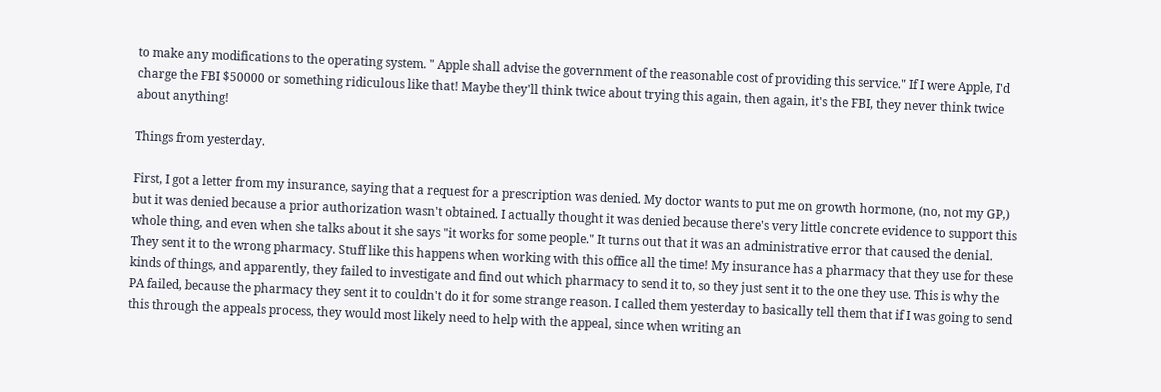to make any modifications to the operating system. " Apple shall advise the government of the reasonable cost of providing this service." If I were Apple, I'd charge the FBI $50000 or something ridiculous like that! Maybe they'll think twice about trying this again, then again, it's the FBI, they never think twice about anything!

Things from yesterday.

First, I got a letter from my insurance, saying that a request for a prescription was denied. My doctor wants to put me on growth hormone, (no, not my GP,) but it was denied because a prior authorization wasn't obtained. I actually thought it was denied because there's very little concrete evidence to support this whole thing, and even when she talks about it she says "it works for some people." It turns out that it was an administrative error that caused the denial. They sent it to the wrong pharmacy. Stuff like this happens when working with this office all the time! My insurance has a pharmacy that they use for these kinds of things, and apparently, they failed to investigate and find out which pharmacy to send it to, so they just sent it to the one they use. This is why the PA failed, because the pharmacy they sent it to couldn't do it for some strange reason. I called them yesterday to basically tell them that if I was going to send this through the appeals process, they would most likely need to help with the appeal, since when writing an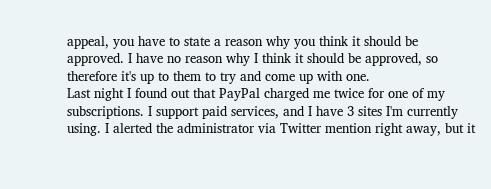appeal, you have to state a reason why you think it should be approved. I have no reason why I think it should be approved, so therefore it's up to them to try and come up with one.
Last night I found out that PayPal charged me twice for one of my subscriptions. I support paid services, and I have 3 sites I'm currently using. I alerted the administrator via Twitter mention right away, but it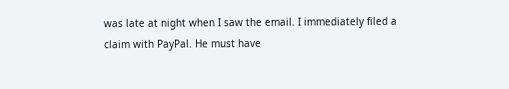was late at night when I saw the email. I immediately filed a claim with PayPal. He must have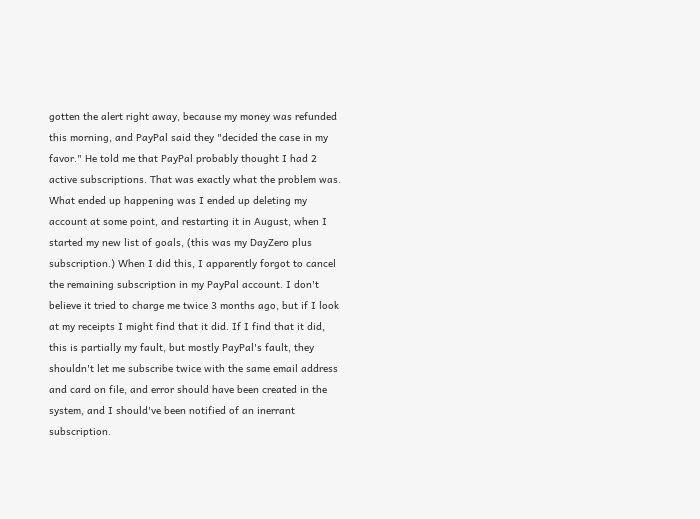gotten the alert right away, because my money was refunded this morning, and PayPal said they "decided the case in my favor." He told me that PayPal probably thought I had 2 active subscriptions. That was exactly what the problem was. What ended up happening was I ended up deleting my account at some point, and restarting it in August, when I started my new list of goals, (this was my DayZero plus subscription.) When I did this, I apparently forgot to cancel the remaining subscription in my PayPal account. I don't believe it tried to charge me twice 3 months ago, but if I look at my receipts I might find that it did. If I find that it did, this is partially my fault, but mostly PayPal's fault, they shouldn't let me subscribe twice with the same email address and card on file, and error should have been created in the system, and I should've been notified of an inerrant subscription.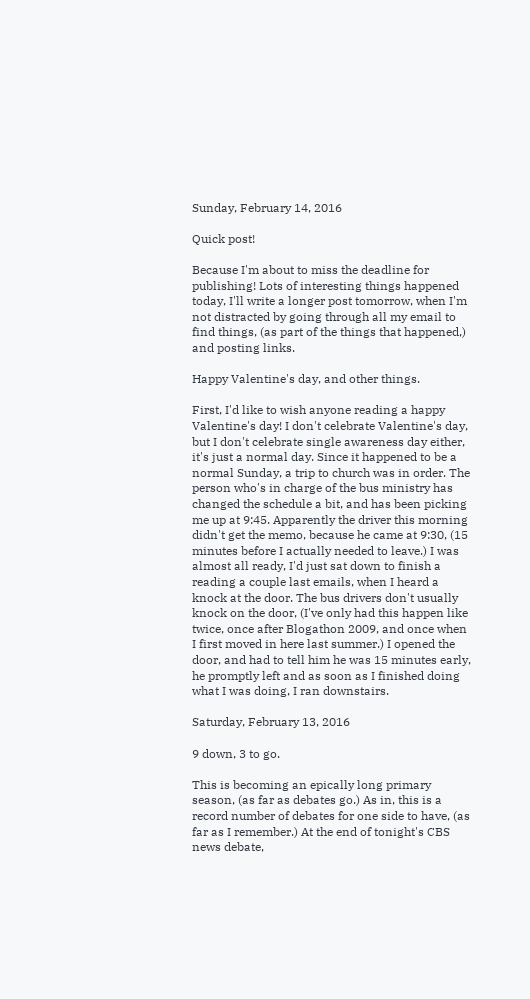Sunday, February 14, 2016

Quick post!

Because I'm about to miss the deadline for publishing! Lots of interesting things happened today, I'll write a longer post tomorrow, when I'm not distracted by going through all my email to find things, (as part of the things that happened,) and posting links.

Happy Valentine's day, and other things.

First, I'd like to wish anyone reading a happy Valentine's day! I don't celebrate Valentine's day, but I don't celebrate single awareness day either, it's just a normal day. Since it happened to be a normal Sunday, a trip to church was in order. The person who's in charge of the bus ministry has changed the schedule a bit, and has been picking me up at 9:45. Apparently the driver this morning didn't get the memo, because he came at 9:30, (15 minutes before I actually needed to leave.) I was almost all ready, I'd just sat down to finish a reading a couple last emails, when I heard a knock at the door. The bus drivers don't usually knock on the door, (I've only had this happen like twice, once after Blogathon 2009, and once when I first moved in here last summer.) I opened the door, and had to tell him he was 15 minutes early, he promptly left and as soon as I finished doing what I was doing, I ran downstairs.

Saturday, February 13, 2016

9 down, 3 to go.

This is becoming an epically long primary season, (as far as debates go.) As in, this is a record number of debates for one side to have, (as far as I remember.) At the end of tonight's CBS news debate,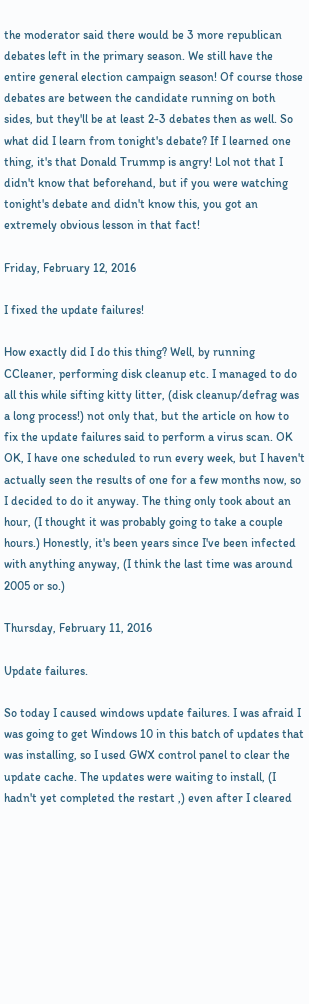the moderator said there would be 3 more republican debates left in the primary season. We still have the entire general election campaign season! Of course those debates are between the candidate running on both sides, but they'll be at least 2-3 debates then as well. So what did I learn from tonight's debate? If I learned one thing, it's that Donald Trummp is angry! Lol not that I didn't know that beforehand, but if you were watching tonight's debate and didn't know this, you got an extremely obvious lesson in that fact!

Friday, February 12, 2016

I fixed the update failures!

How exactly did I do this thing? Well, by running CCleaner, performing disk cleanup etc. I managed to do all this while sifting kitty litter, (disk cleanup/defrag was a long process!) not only that, but the article on how to fix the update failures said to perform a virus scan. OK OK, I have one scheduled to run every week, but I haven't actually seen the results of one for a few months now, so I decided to do it anyway. The thing only took about an hour, (I thought it was probably going to take a couple hours.) Honestly, it's been years since I've been infected with anything anyway, (I think the last time was around 2005 or so.)

Thursday, February 11, 2016

Update failures.

So today I caused windows update failures. I was afraid I was going to get Windows 10 in this batch of updates that was installing, so I used GWX control panel to clear the update cache. The updates were waiting to install, (I hadn't yet completed the restart ,) even after I cleared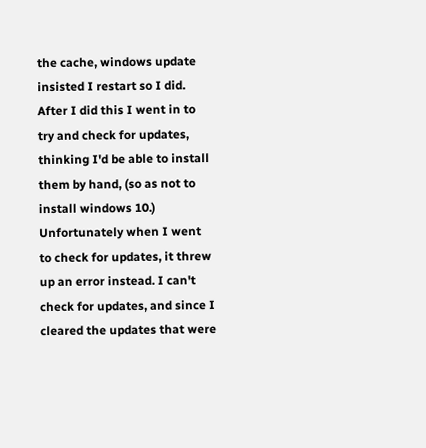the cache, windows update insisted I restart so I did. After I did this I went in to try and check for updates, thinking I'd be able to install them by hand, (so as not to install windows 10.) Unfortunately when I went to check for updates, it threw up an error instead. I can't check for updates, and since I cleared the updates that were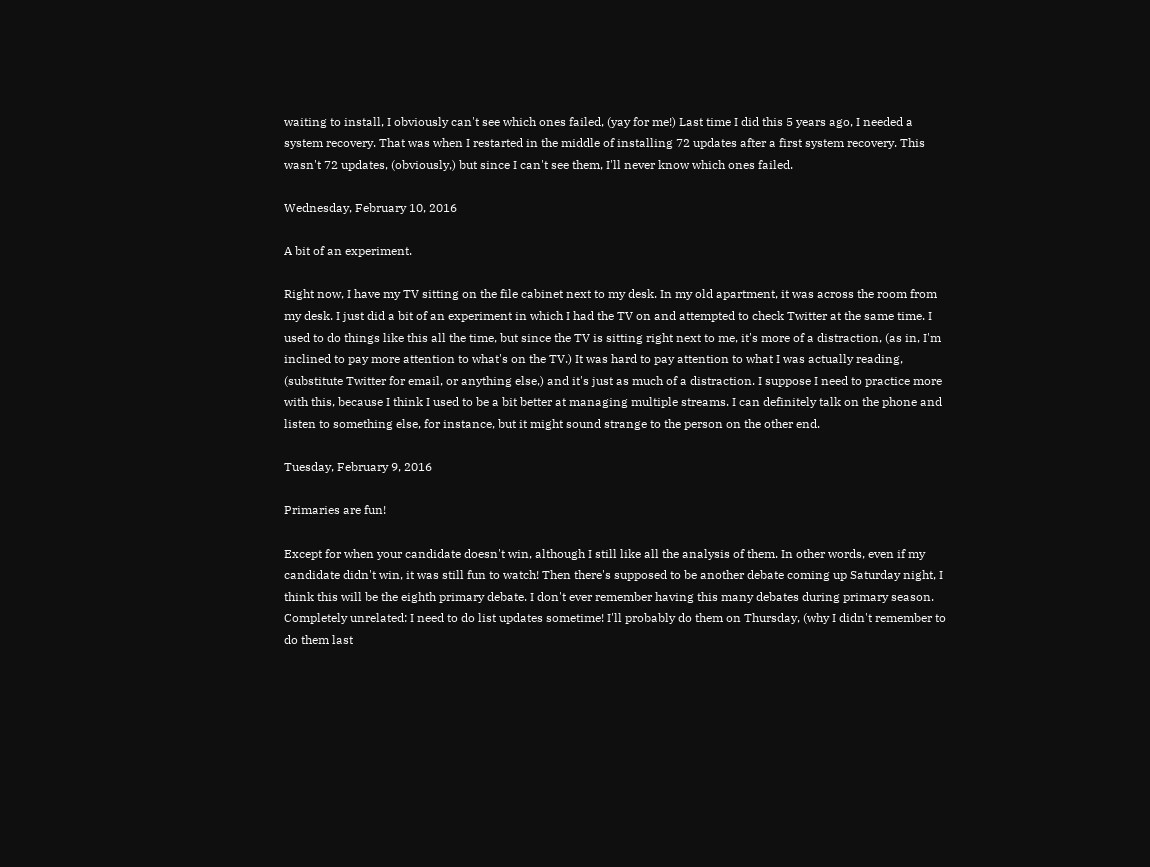waiting to install, I obviously can't see which ones failed, (yay for me!) Last time I did this 5 years ago, I needed a system recovery. That was when I restarted in the middle of installing 72 updates after a first system recovery. This wasn't 72 updates, (obviously,) but since I can't see them, I'll never know which ones failed.

Wednesday, February 10, 2016

A bit of an experiment.

Right now, I have my TV sitting on the file cabinet next to my desk. In my old apartment, it was across the room from my desk. I just did a bit of an experiment in which I had the TV on and attempted to check Twitter at the same time. I used to do things like this all the time, but since the TV is sitting right next to me, it's more of a distraction, (as in, I'm inclined to pay more attention to what's on the TV.) It was hard to pay attention to what I was actually reading, (substitute Twitter for email, or anything else,) and it's just as much of a distraction. I suppose I need to practice more with this, because I think I used to be a bit better at managing multiple streams. I can definitely talk on the phone and listen to something else, for instance, but it might sound strange to the person on the other end.

Tuesday, February 9, 2016

Primaries are fun!

Except for when your candidate doesn't win, although I still like all the analysis of them. In other words, even if my candidate didn't win, it was still fun to watch! Then there's supposed to be another debate coming up Saturday night, I think this will be the eighth primary debate. I don't ever remember having this many debates during primary season.
Completely unrelated: I need to do list updates sometime! I'll probably do them on Thursday, (why I didn't remember to do them last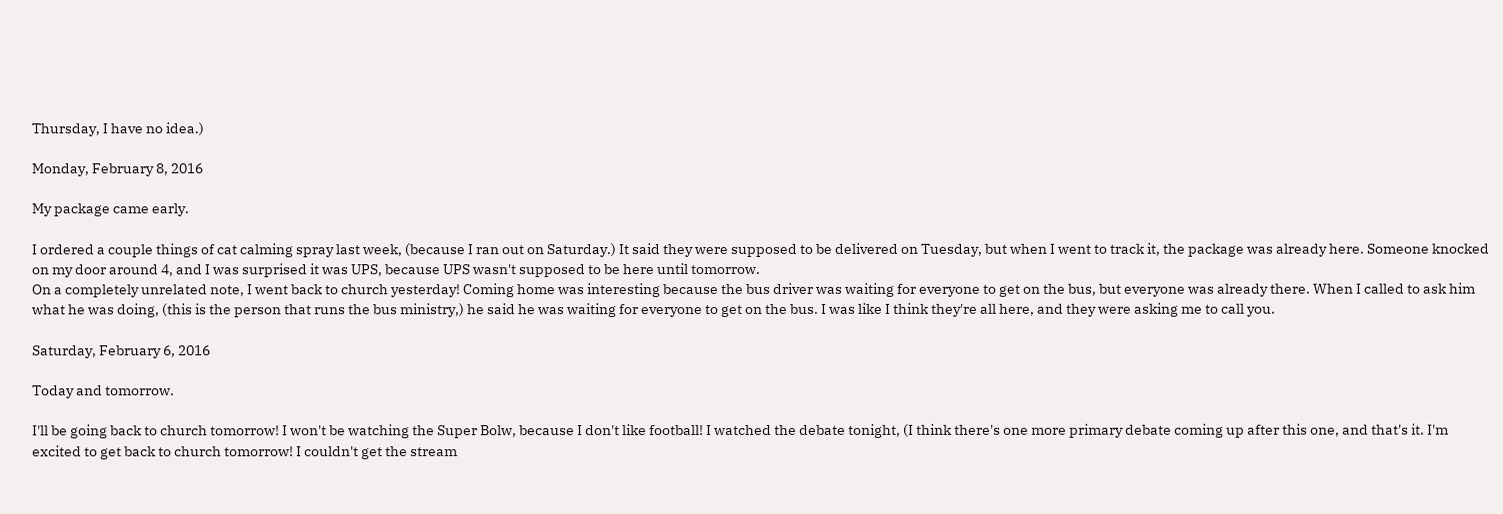Thursday, I have no idea.)

Monday, February 8, 2016

My package came early.

I ordered a couple things of cat calming spray last week, (because I ran out on Saturday.) It said they were supposed to be delivered on Tuesday, but when I went to track it, the package was already here. Someone knocked on my door around 4, and I was surprised it was UPS, because UPS wasn't supposed to be here until tomorrow.
On a completely unrelated note, I went back to church yesterday! Coming home was interesting because the bus driver was waiting for everyone to get on the bus, but everyone was already there. When I called to ask him what he was doing, (this is the person that runs the bus ministry,) he said he was waiting for everyone to get on the bus. I was like I think they're all here, and they were asking me to call you.

Saturday, February 6, 2016

Today and tomorrow.

I'll be going back to church tomorrow! I won't be watching the Super Bolw, because I don't like football! I watched the debate tonight, (I think there's one more primary debate coming up after this one, and that's it. I'm excited to get back to church tomorrow! I couldn't get the stream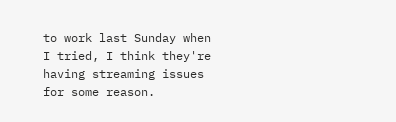to work last Sunday when I tried, I think they're having streaming issues for some reason.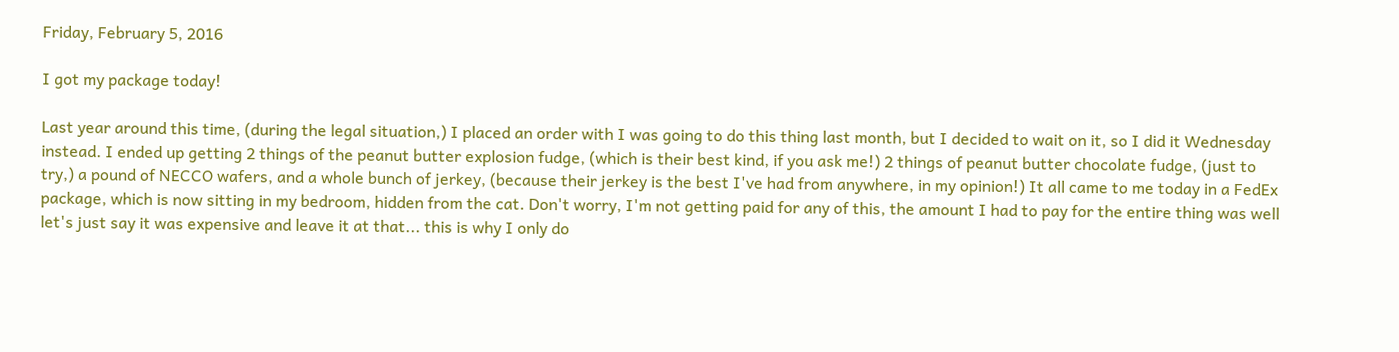Friday, February 5, 2016

I got my package today!

Last year around this time, (during the legal situation,) I placed an order with I was going to do this thing last month, but I decided to wait on it, so I did it Wednesday instead. I ended up getting 2 things of the peanut butter explosion fudge, (which is their best kind, if you ask me!) 2 things of peanut butter chocolate fudge, (just to try,) a pound of NECCO wafers, and a whole bunch of jerkey, (because their jerkey is the best I've had from anywhere, in my opinion!) It all came to me today in a FedEx package, which is now sitting in my bedroom, hidden from the cat. Don't worry, I'm not getting paid for any of this, the amount I had to pay for the entire thing was well let's just say it was expensive and leave it at that... this is why I only do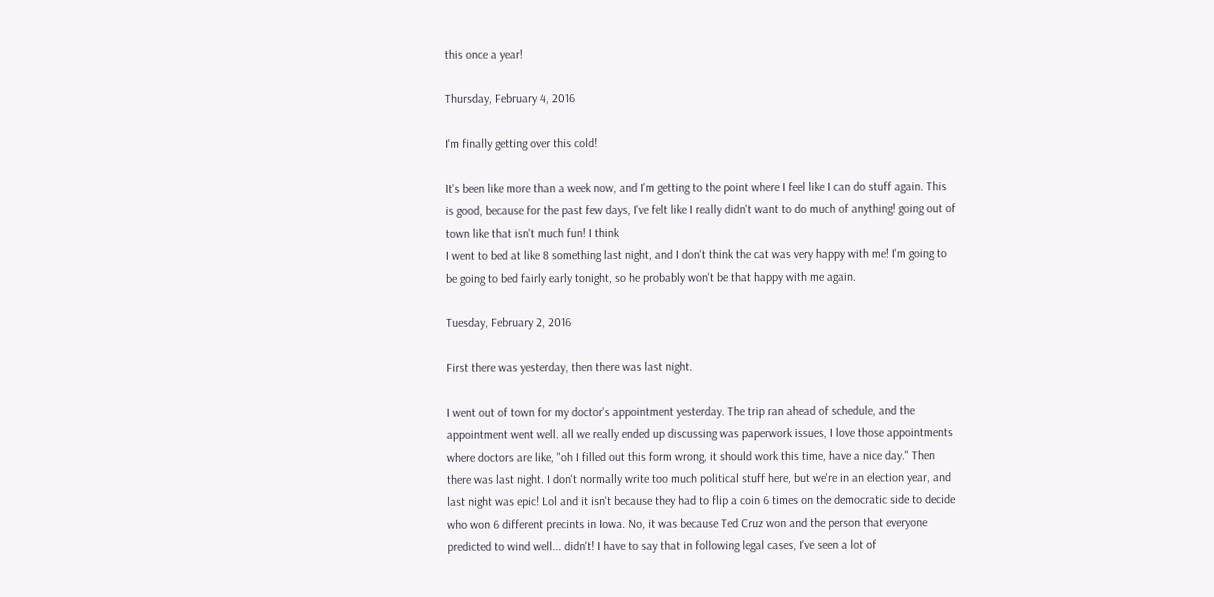this once a year!

Thursday, February 4, 2016

I'm finally getting over this cold!

It's been like more than a week now, and I'm getting to the point where I feel like I can do stuff again. This is good, because for the past few days, I've felt like I really didn't want to do much of anything! going out of town like that isn't much fun! I think
I went to bed at like 8 something last night, and I don't think the cat was very happy with me! I'm going to be going to bed fairly early tonight, so he probably won't be that happy with me again.

Tuesday, February 2, 2016

First there was yesterday, then there was last night.

I went out of town for my doctor's appointment yesterday. The trip ran ahead of schedule, and the appointment went well. all we really ended up discussing was paperwork issues, I love those appointments where doctors are like, "oh I filled out this form wrong, it should work this time, have a nice day." Then there was last night. I don't normally write too much political stuff here, but we're in an election year, and last night was epic! Lol and it isn't because they had to flip a coin 6 times on the democratic side to decide who won 6 different precints in Iowa. No, it was because Ted Cruz won and the person that everyone predicted to wind well... didn't! I have to say that in following legal cases, I've seen a lot of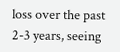loss over the past 2-3 years, seeing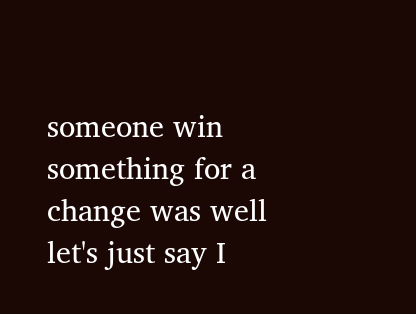someone win something for a change was well let's just say I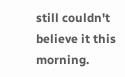still couldn't believe it this morning.